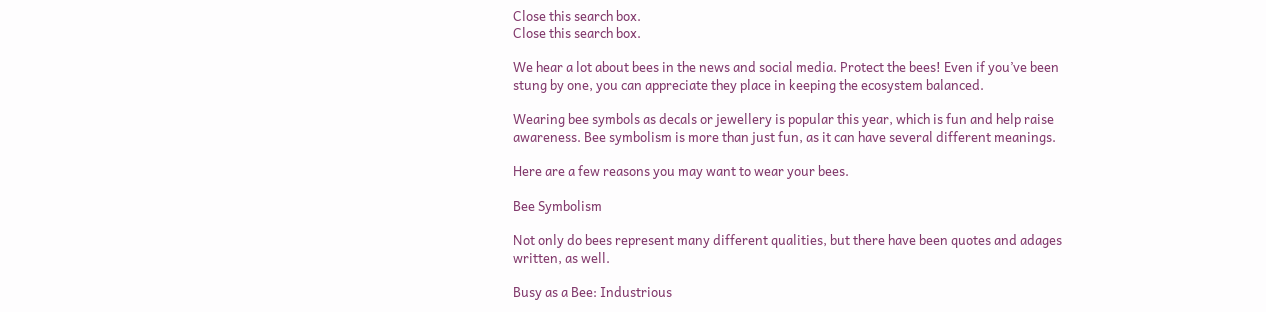Close this search box.
Close this search box.

We hear a lot about bees in the news and social media. Protect the bees! Even if you’ve been stung by one, you can appreciate they place in keeping the ecosystem balanced.

Wearing bee symbols as decals or jewellery is popular this year, which is fun and help raise awareness. Bee symbolism is more than just fun, as it can have several different meanings.

Here are a few reasons you may want to wear your bees.

Bee Symbolism

Not only do bees represent many different qualities, but there have been quotes and adages written, as well.

Busy as a Bee: Industrious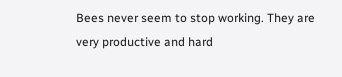Bees never seem to stop working. They are very productive and hard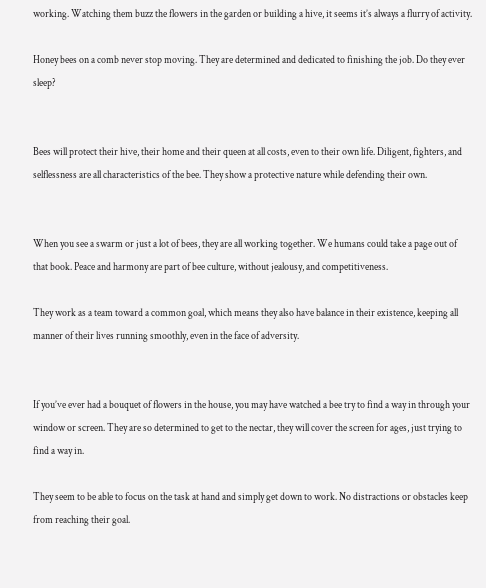working. Watching them buzz the flowers in the garden or building a hive, it seems it’s always a flurry of activity.

Honey bees on a comb never stop moving. They are determined and dedicated to finishing the job. Do they ever sleep?


Bees will protect their hive, their home and their queen at all costs, even to their own life. Diligent, fighters, and selflessness are all characteristics of the bee. They show a protective nature while defending their own.


When you see a swarm or just a lot of bees, they are all working together. We humans could take a page out of that book. Peace and harmony are part of bee culture, without jealousy, and competitiveness.

They work as a team toward a common goal, which means they also have balance in their existence, keeping all manner of their lives running smoothly, even in the face of adversity.


If you’ve ever had a bouquet of flowers in the house, you may have watched a bee try to find a way in through your window or screen. They are so determined to get to the nectar, they will cover the screen for ages, just trying to find a way in.

They seem to be able to focus on the task at hand and simply get down to work. No distractions or obstacles keep from reaching their goal.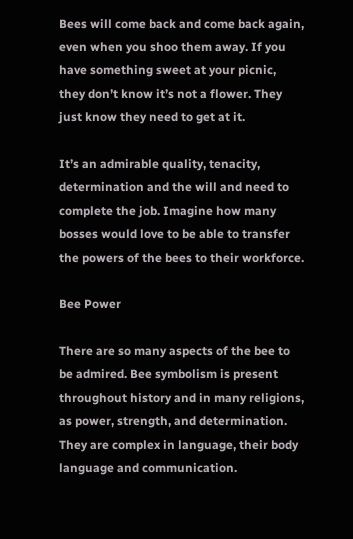Bees will come back and come back again, even when you shoo them away. If you have something sweet at your picnic, they don’t know it’s not a flower. They just know they need to get at it.

It’s an admirable quality, tenacity, determination and the will and need to complete the job. Imagine how many bosses would love to be able to transfer the powers of the bees to their workforce.

Bee Power

There are so many aspects of the bee to be admired. Bee symbolism is present throughout history and in many religions, as power, strength, and determination. They are complex in language, their body language and communication.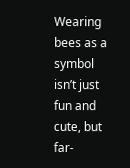Wearing bees as a symbol isn’t just fun and cute, but far-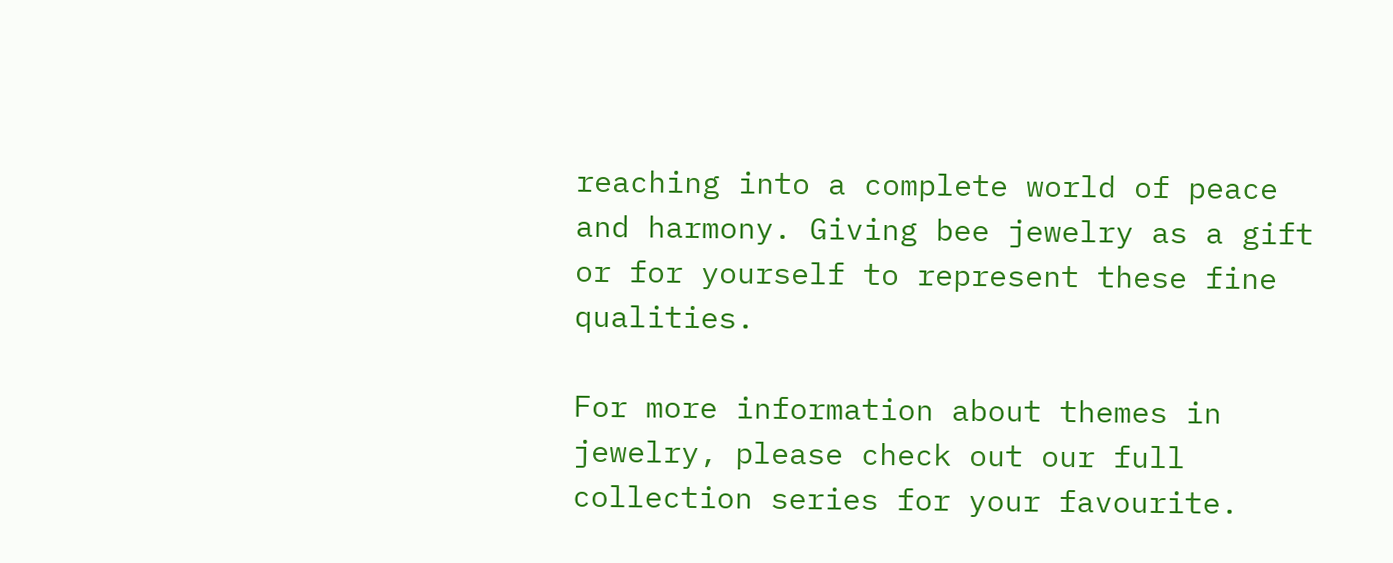reaching into a complete world of peace and harmony. Giving bee jewelry as a gift or for yourself to represent these fine qualities.

For more information about themes in jewelry, please check out our full collection series for your favourite.